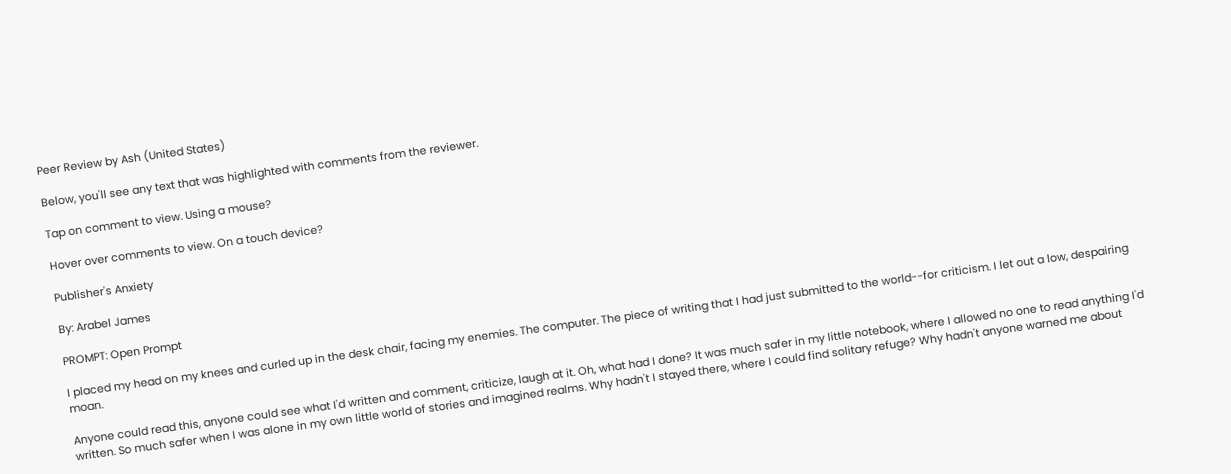Peer Review by Ash (United States)

Below, you'll see any text that was highlighted with comments from the reviewer.

Tap on comment to view. Using a mouse?

Hover over comments to view. On a touch device?

Publisher's Anxiety

By: Arabel James

PROMPT: Open Prompt

I placed my head on my knees and curled up in the desk chair, facing my enemies. The computer. The piece of writing that I had just submitted to the world--for criticism. I let out a low, despairing moan.

Anyone could read this, anyone could see what I'd written and comment, criticize, laugh at it. Oh, what had I done? It was much safer in my little notebook, where I allowed no one to read anything I'd written. So much safer when I was alone in my own little world of stories and imagined realms. Why hadn't I stayed there, where I could find solitary refuge? Why hadn't anyone warned me about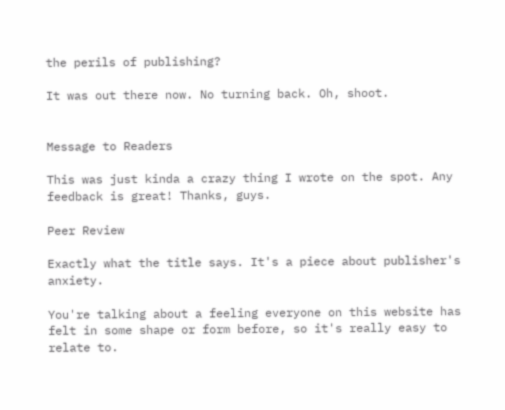the perils of publishing?

It was out there now. No turning back. Oh, shoot.


Message to Readers

This was just kinda a crazy thing I wrote on the spot. Any feedback is great! Thanks, guys.

Peer Review

Exactly what the title says. It's a piece about publisher's anxiety.

You're talking about a feeling everyone on this website has felt in some shape or form before, so it's really easy to relate to.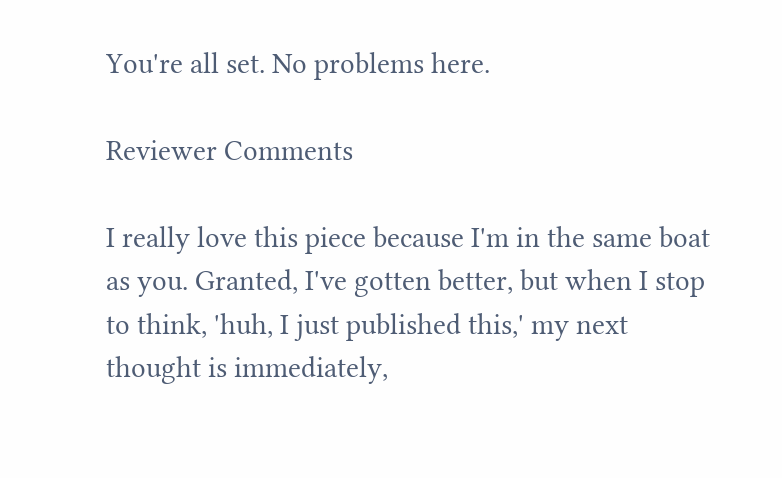You're all set. No problems here.

Reviewer Comments

I really love this piece because I'm in the same boat as you. Granted, I've gotten better, but when I stop to think, 'huh, I just published this,' my next thought is immediately,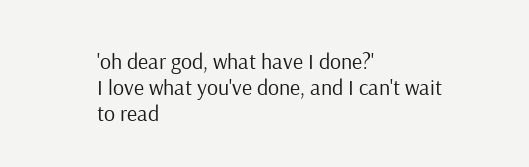'oh dear god, what have I done?'
I love what you've done, and I can't wait to read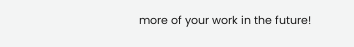more of your work in the future!